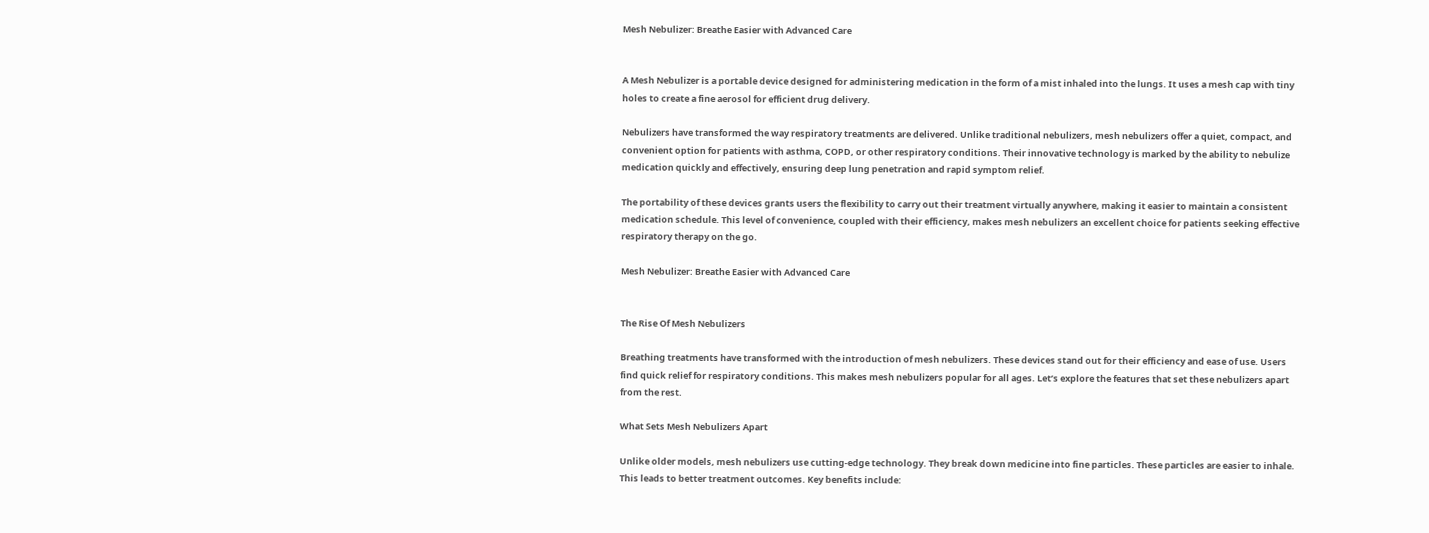Mesh Nebulizer: Breathe Easier with Advanced Care


A Mesh Nebulizer is a portable device designed for administering medication in the form of a mist inhaled into the lungs. It uses a mesh cap with tiny holes to create a fine aerosol for efficient drug delivery.

Nebulizers have transformed the way respiratory treatments are delivered. Unlike traditional nebulizers, mesh nebulizers offer a quiet, compact, and convenient option for patients with asthma, COPD, or other respiratory conditions. Their innovative technology is marked by the ability to nebulize medication quickly and effectively, ensuring deep lung penetration and rapid symptom relief.

The portability of these devices grants users the flexibility to carry out their treatment virtually anywhere, making it easier to maintain a consistent medication schedule. This level of convenience, coupled with their efficiency, makes mesh nebulizers an excellent choice for patients seeking effective respiratory therapy on the go.

Mesh Nebulizer: Breathe Easier with Advanced Care


The Rise Of Mesh Nebulizers

Breathing treatments have transformed with the introduction of mesh nebulizers. These devices stand out for their efficiency and ease of use. Users find quick relief for respiratory conditions. This makes mesh nebulizers popular for all ages. Let’s explore the features that set these nebulizers apart from the rest.

What Sets Mesh Nebulizers Apart

Unlike older models, mesh nebulizers use cutting-edge technology. They break down medicine into fine particles. These particles are easier to inhale. This leads to better treatment outcomes. Key benefits include: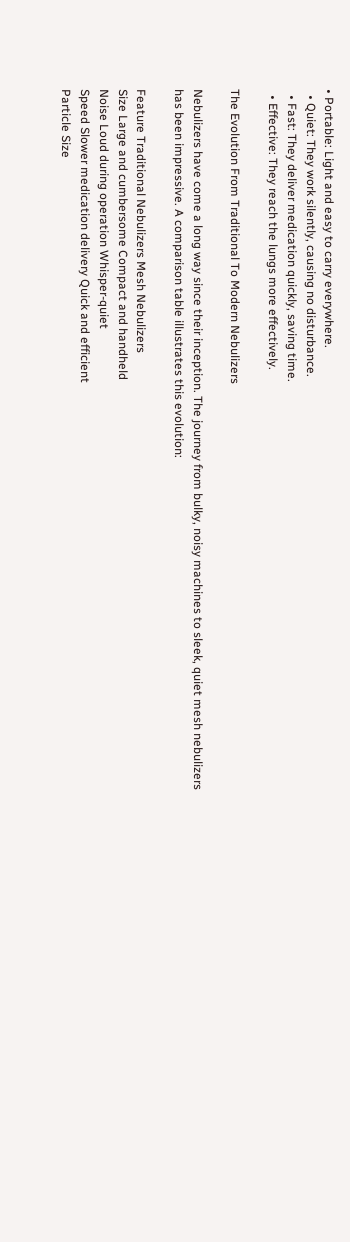• Portable: Light and easy to carry everywhere.
  • Quiet: They work silently, causing no disturbance.
  • Fast: They deliver medication quickly, saving time.
  • Effective: They reach the lungs more effectively.

The Evolution From Traditional To Modern Nebulizers

Nebulizers have come a long way since their inception. The journey from bulky, noisy machines to sleek, quiet mesh nebulizers has been impressive. A comparison table illustrates this evolution:

Feature Traditional Nebulizers Mesh Nebulizers
Size Large and cumbersome Compact and handheld
Noise Loud during operation Whisper-quiet
Speed Slower medication delivery Quick and efficient
Particle Size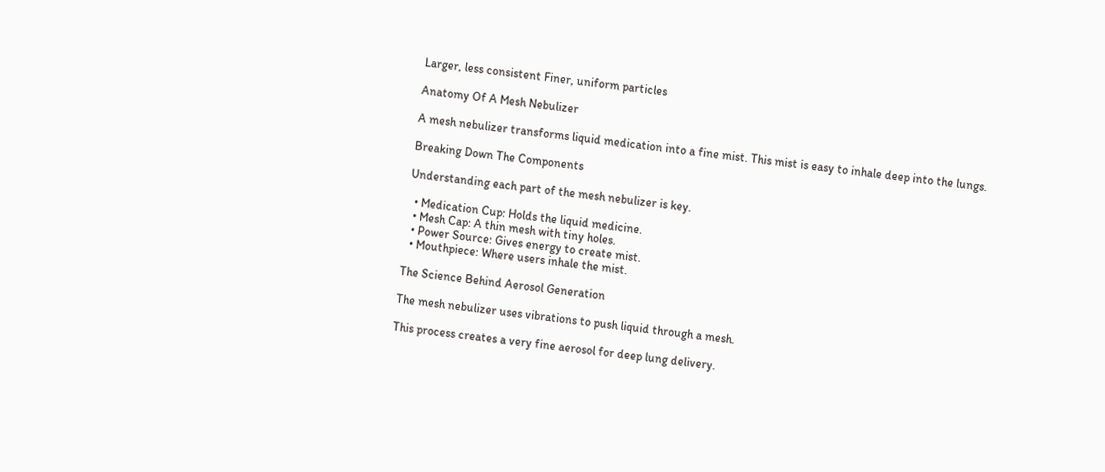Larger, less consistent Finer, uniform particles

Anatomy Of A Mesh Nebulizer

A mesh nebulizer transforms liquid medication into a fine mist. This mist is easy to inhale deep into the lungs.

Breaking Down The Components

Understanding each part of the mesh nebulizer is key.

  • Medication Cup: Holds the liquid medicine.
  • Mesh Cap: A thin mesh with tiny holes.
  • Power Source: Gives energy to create mist.
  • Mouthpiece: Where users inhale the mist.

The Science Behind Aerosol Generation

The mesh nebulizer uses vibrations to push liquid through a mesh.

This process creates a very fine aerosol for deep lung delivery.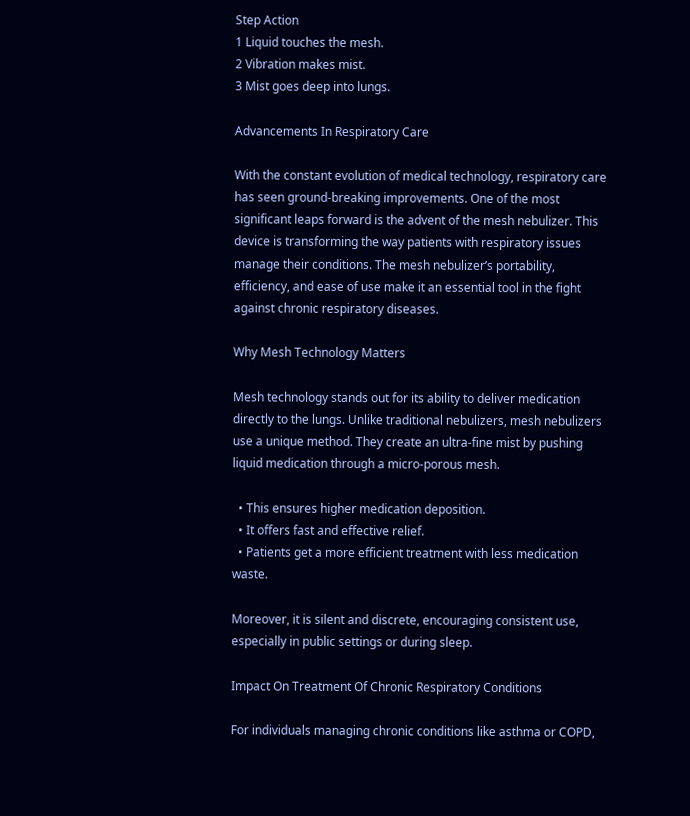Step Action
1 Liquid touches the mesh.
2 Vibration makes mist.
3 Mist goes deep into lungs.

Advancements In Respiratory Care

With the constant evolution of medical technology, respiratory care has seen ground-breaking improvements. One of the most significant leaps forward is the advent of the mesh nebulizer. This device is transforming the way patients with respiratory issues manage their conditions. The mesh nebulizer’s portability, efficiency, and ease of use make it an essential tool in the fight against chronic respiratory diseases.

Why Mesh Technology Matters

Mesh technology stands out for its ability to deliver medication directly to the lungs. Unlike traditional nebulizers, mesh nebulizers use a unique method. They create an ultra-fine mist by pushing liquid medication through a micro-porous mesh.

  • This ensures higher medication deposition.
  • It offers fast and effective relief.
  • Patients get a more efficient treatment with less medication waste.

Moreover, it is silent and discrete, encouraging consistent use, especially in public settings or during sleep.

Impact On Treatment Of Chronic Respiratory Conditions

For individuals managing chronic conditions like asthma or COPD,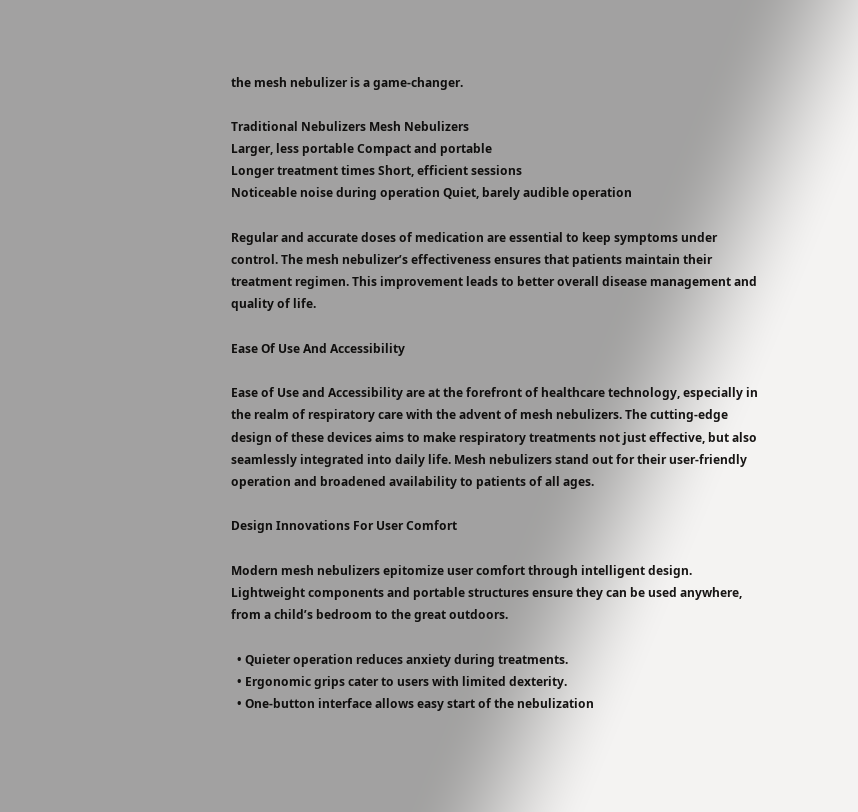the mesh nebulizer is a game-changer.

Traditional Nebulizers Mesh Nebulizers
Larger, less portable Compact and portable
Longer treatment times Short, efficient sessions
Noticeable noise during operation Quiet, barely audible operation

Regular and accurate doses of medication are essential to keep symptoms under control. The mesh nebulizer’s effectiveness ensures that patients maintain their treatment regimen. This improvement leads to better overall disease management and quality of life.

Ease Of Use And Accessibility

Ease of Use and Accessibility are at the forefront of healthcare technology, especially in the realm of respiratory care with the advent of mesh nebulizers. The cutting-edge design of these devices aims to make respiratory treatments not just effective, but also seamlessly integrated into daily life. Mesh nebulizers stand out for their user-friendly operation and broadened availability to patients of all ages.

Design Innovations For User Comfort

Modern mesh nebulizers epitomize user comfort through intelligent design. Lightweight components and portable structures ensure they can be used anywhere, from a child’s bedroom to the great outdoors.

  • Quieter operation reduces anxiety during treatments.
  • Ergonomic grips cater to users with limited dexterity.
  • One-button interface allows easy start of the nebulization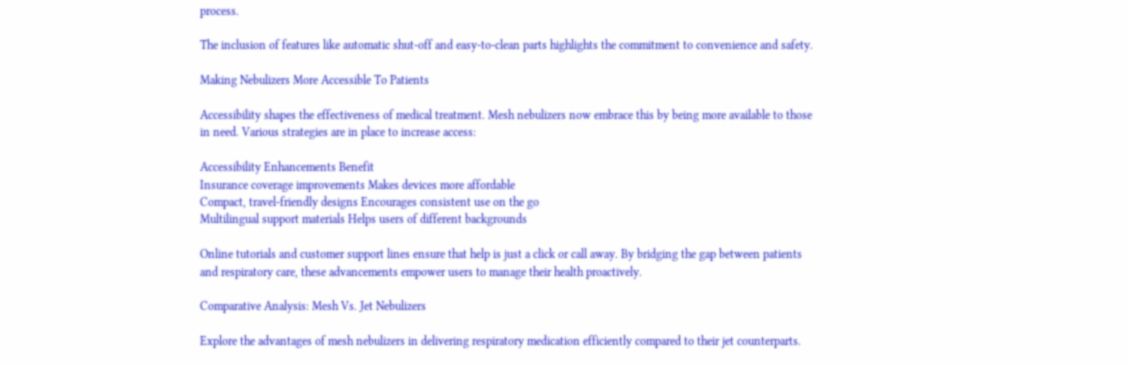process.

The inclusion of features like automatic shut-off and easy-to-clean parts highlights the commitment to convenience and safety.

Making Nebulizers More Accessible To Patients

Accessibility shapes the effectiveness of medical treatment. Mesh nebulizers now embrace this by being more available to those in need. Various strategies are in place to increase access:

Accessibility Enhancements Benefit
Insurance coverage improvements Makes devices more affordable
Compact, travel-friendly designs Encourages consistent use on the go
Multilingual support materials Helps users of different backgrounds

Online tutorials and customer support lines ensure that help is just a click or call away. By bridging the gap between patients and respiratory care, these advancements empower users to manage their health proactively.

Comparative Analysis: Mesh Vs. Jet Nebulizers

Explore the advantages of mesh nebulizers in delivering respiratory medication efficiently compared to their jet counterparts.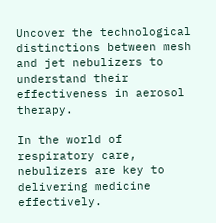Uncover the technological distinctions between mesh and jet nebulizers to understand their effectiveness in aerosol therapy.

In the world of respiratory care, nebulizers are key to delivering medicine effectively.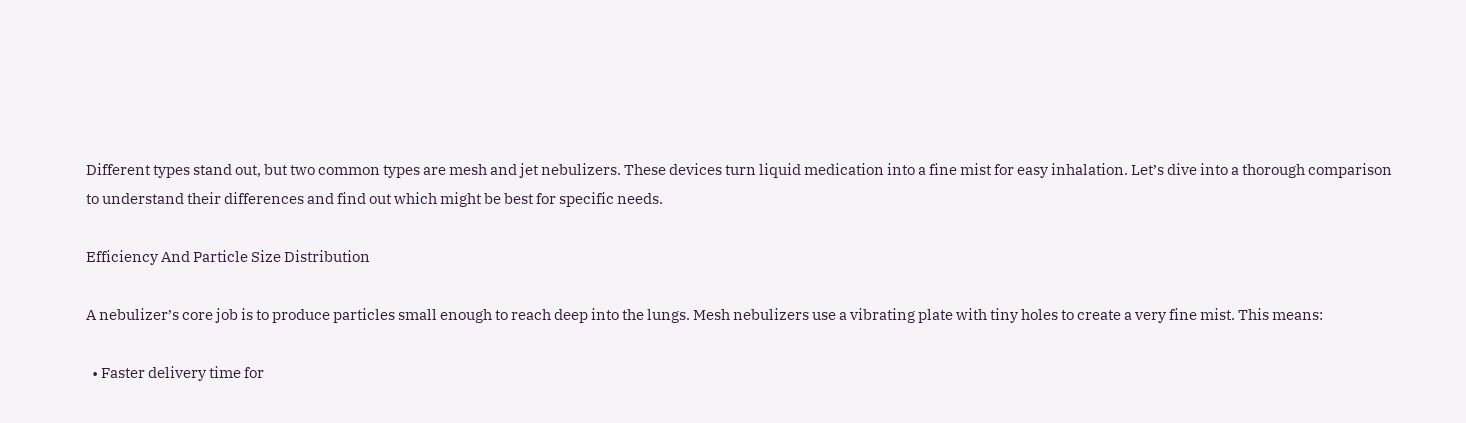Different types stand out, but two common types are mesh and jet nebulizers. These devices turn liquid medication into a fine mist for easy inhalation. Let’s dive into a thorough comparison to understand their differences and find out which might be best for specific needs.

Efficiency And Particle Size Distribution

A nebulizer’s core job is to produce particles small enough to reach deep into the lungs. Mesh nebulizers use a vibrating plate with tiny holes to create a very fine mist. This means:

  • Faster delivery time for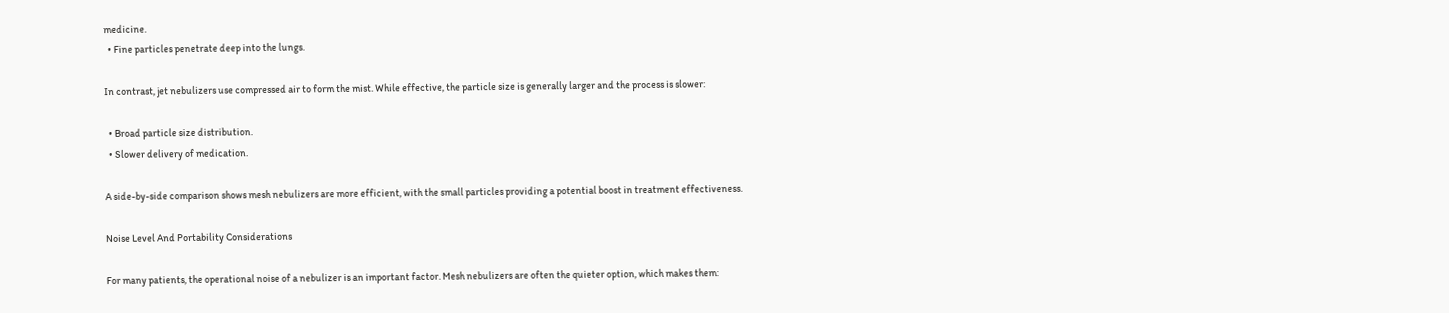medicine.
  • Fine particles penetrate deep into the lungs.

In contrast, jet nebulizers use compressed air to form the mist. While effective, the particle size is generally larger and the process is slower:

  • Broad particle size distribution.
  • Slower delivery of medication.

A side-by-side comparison shows mesh nebulizers are more efficient, with the small particles providing a potential boost in treatment effectiveness.

Noise Level And Portability Considerations

For many patients, the operational noise of a nebulizer is an important factor. Mesh nebulizers are often the quieter option, which makes them: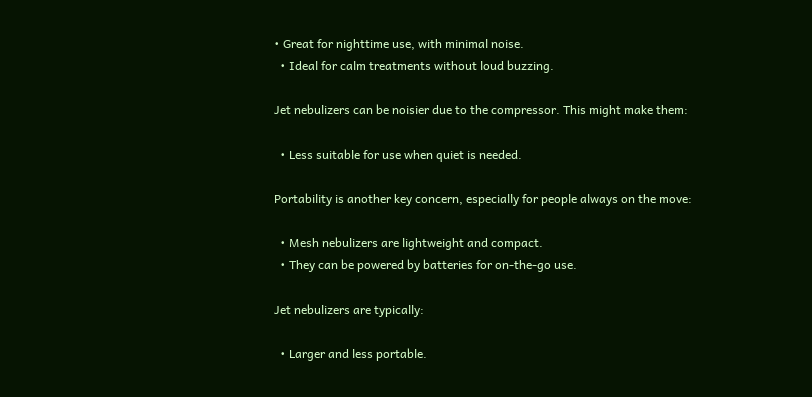• Great for nighttime use, with minimal noise.
  • Ideal for calm treatments without loud buzzing.

Jet nebulizers can be noisier due to the compressor. This might make them:

  • Less suitable for use when quiet is needed.

Portability is another key concern, especially for people always on the move:

  • Mesh nebulizers are lightweight and compact.
  • They can be powered by batteries for on-the-go use.

Jet nebulizers are typically:

  • Larger and less portable.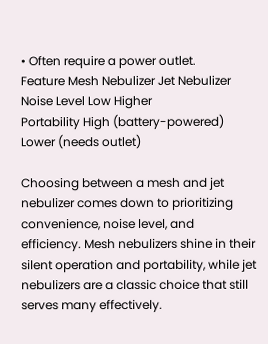• Often require a power outlet.
Feature Mesh Nebulizer Jet Nebulizer
Noise Level Low Higher
Portability High (battery-powered) Lower (needs outlet)

Choosing between a mesh and jet nebulizer comes down to prioritizing convenience, noise level, and efficiency. Mesh nebulizers shine in their silent operation and portability, while jet nebulizers are a classic choice that still serves many effectively.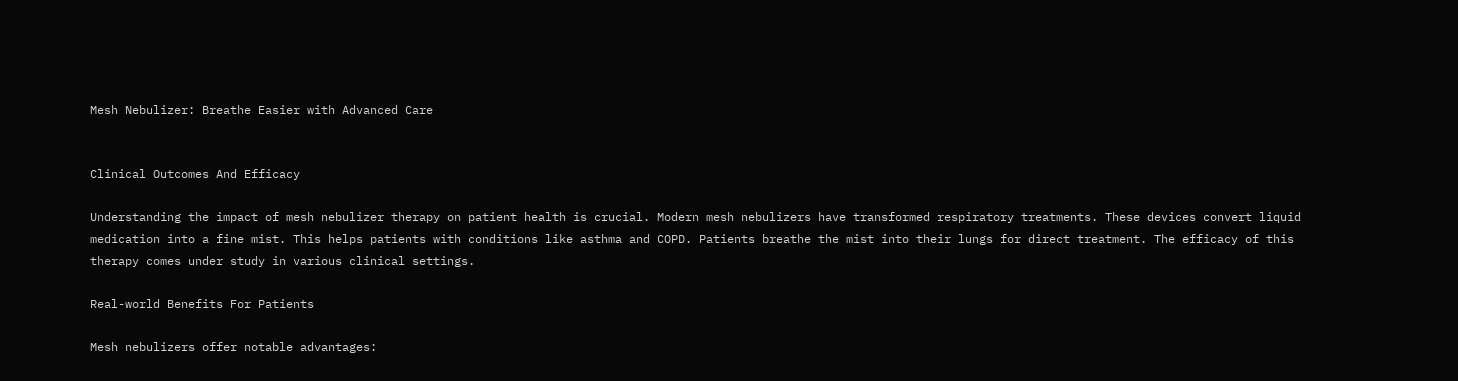Mesh Nebulizer: Breathe Easier with Advanced Care


Clinical Outcomes And Efficacy

Understanding the impact of mesh nebulizer therapy on patient health is crucial. Modern mesh nebulizers have transformed respiratory treatments. These devices convert liquid medication into a fine mist. This helps patients with conditions like asthma and COPD. Patients breathe the mist into their lungs for direct treatment. The efficacy of this therapy comes under study in various clinical settings.

Real-world Benefits For Patients

Mesh nebulizers offer notable advantages: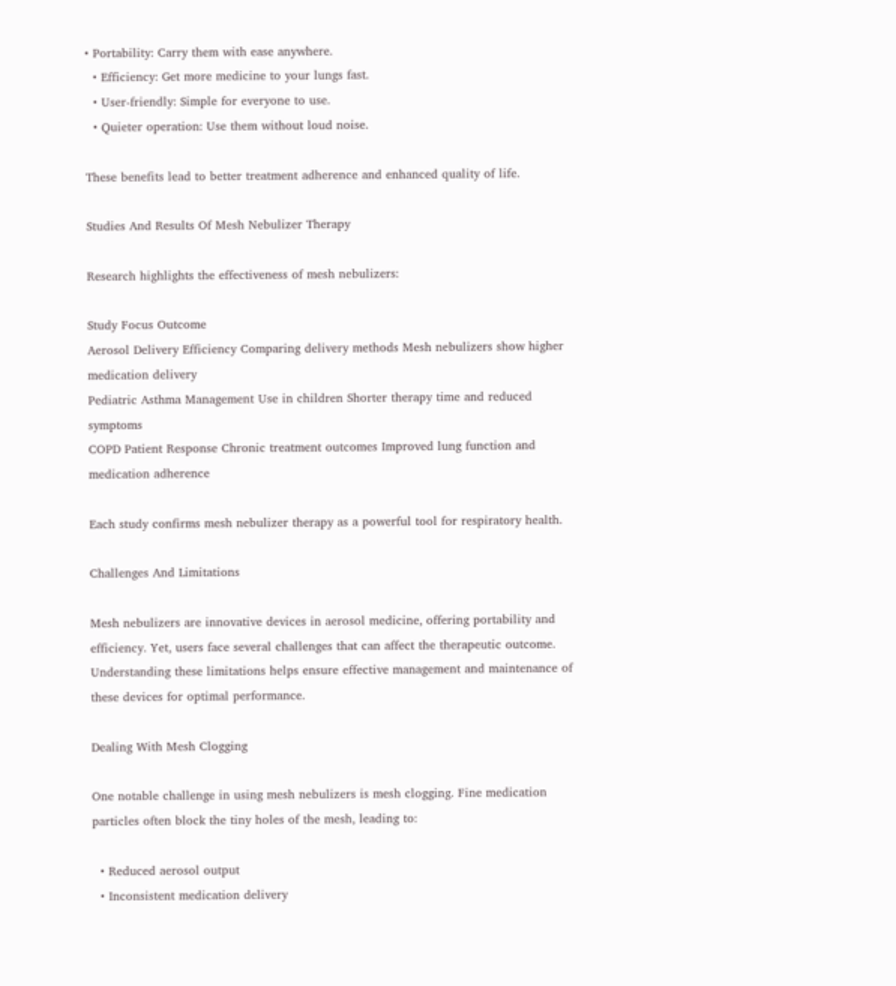• Portability: Carry them with ease anywhere.
  • Efficiency: Get more medicine to your lungs fast.
  • User-friendly: Simple for everyone to use.
  • Quieter operation: Use them without loud noise.

These benefits lead to better treatment adherence and enhanced quality of life.

Studies And Results Of Mesh Nebulizer Therapy

Research highlights the effectiveness of mesh nebulizers:

Study Focus Outcome
Aerosol Delivery Efficiency Comparing delivery methods Mesh nebulizers show higher medication delivery
Pediatric Asthma Management Use in children Shorter therapy time and reduced symptoms
COPD Patient Response Chronic treatment outcomes Improved lung function and medication adherence

Each study confirms mesh nebulizer therapy as a powerful tool for respiratory health.

Challenges And Limitations

Mesh nebulizers are innovative devices in aerosol medicine, offering portability and efficiency. Yet, users face several challenges that can affect the therapeutic outcome. Understanding these limitations helps ensure effective management and maintenance of these devices for optimal performance.

Dealing With Mesh Clogging

One notable challenge in using mesh nebulizers is mesh clogging. Fine medication particles often block the tiny holes of the mesh, leading to:

  • Reduced aerosol output
  • Inconsistent medication delivery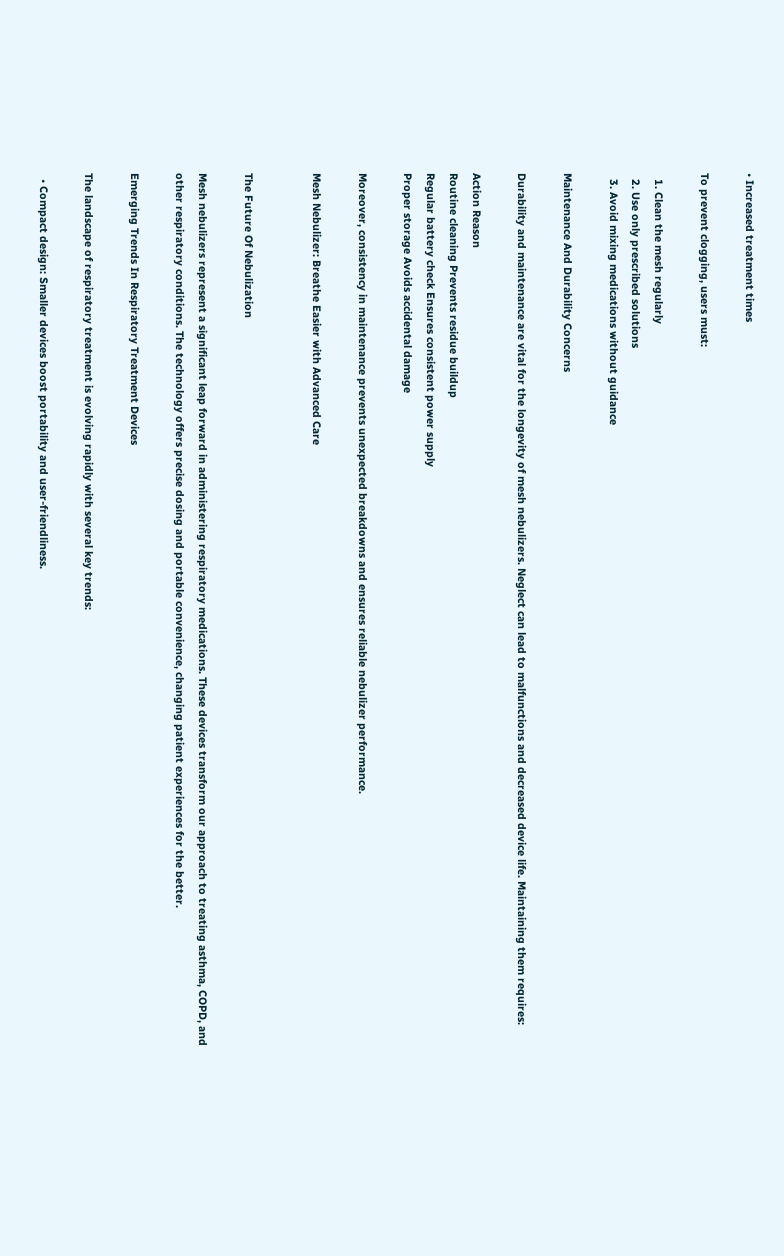• Increased treatment times

To prevent clogging, users must:

  1. Clean the mesh regularly
  2. Use only prescribed solutions
  3. Avoid mixing medications without guidance

Maintenance And Durability Concerns

Durability and maintenance are vital for the longevity of mesh nebulizers. Neglect can lead to malfunctions and decreased device life. Maintaining them requires:

Action Reason
Routine cleaning Prevents residue buildup
Regular battery check Ensures consistent power supply
Proper storage Avoids accidental damage

Moreover, consistency in maintenance prevents unexpected breakdowns and ensures reliable nebulizer performance.

Mesh Nebulizer: Breathe Easier with Advanced Care


The Future Of Nebulization

Mesh nebulizers represent a significant leap forward in administering respiratory medications. These devices transform our approach to treating asthma, COPD, and other respiratory conditions. The technology offers precise dosing and portable convenience, changing patient experiences for the better.

Emerging Trends In Respiratory Treatment Devices

The landscape of respiratory treatment is evolving rapidly with several key trends:

  • Compact design: Smaller devices boost portability and user-friendliness.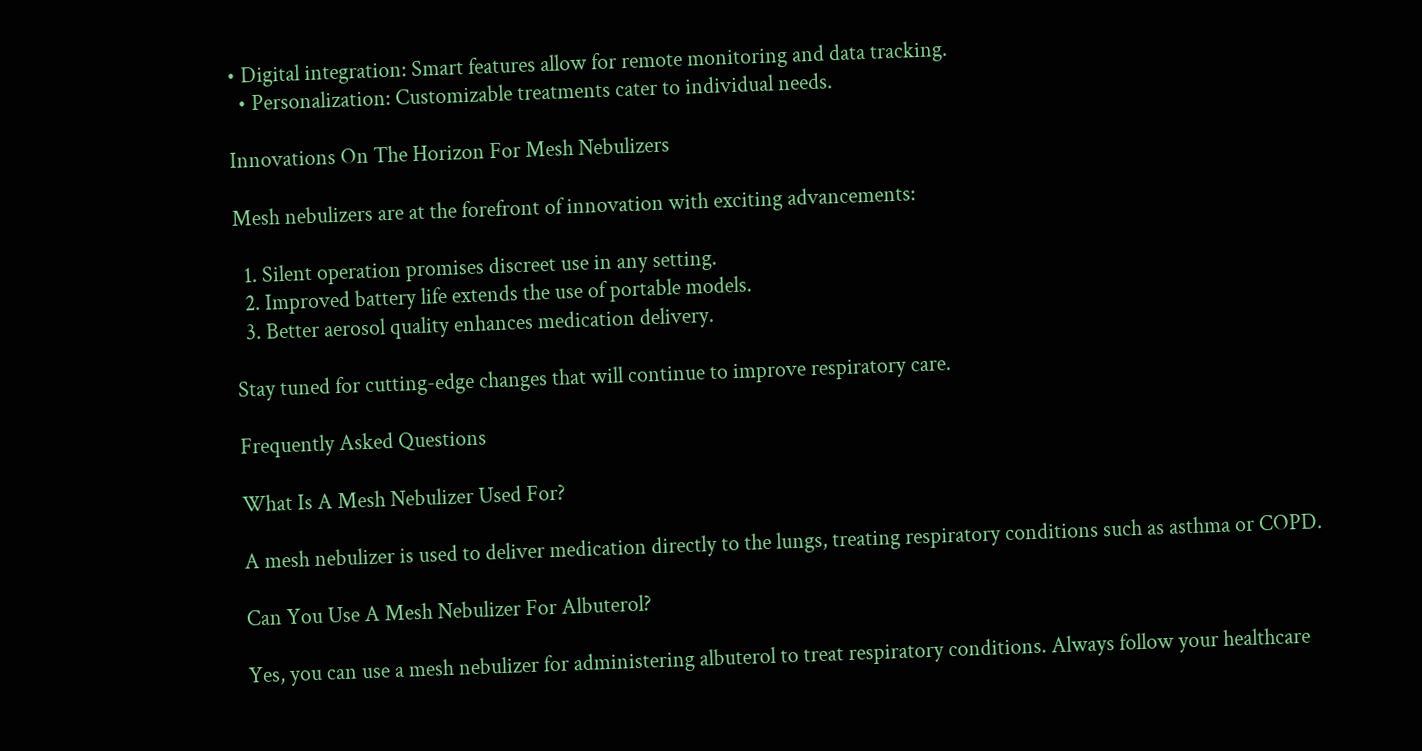• Digital integration: Smart features allow for remote monitoring and data tracking.
  • Personalization: Customizable treatments cater to individual needs.

Innovations On The Horizon For Mesh Nebulizers

Mesh nebulizers are at the forefront of innovation with exciting advancements:

  1. Silent operation promises discreet use in any setting.
  2. Improved battery life extends the use of portable models.
  3. Better aerosol quality enhances medication delivery.

Stay tuned for cutting-edge changes that will continue to improve respiratory care.

Frequently Asked Questions

What Is A Mesh Nebulizer Used For?

A mesh nebulizer is used to deliver medication directly to the lungs, treating respiratory conditions such as asthma or COPD.

Can You Use A Mesh Nebulizer For Albuterol?

Yes, you can use a mesh nebulizer for administering albuterol to treat respiratory conditions. Always follow your healthcare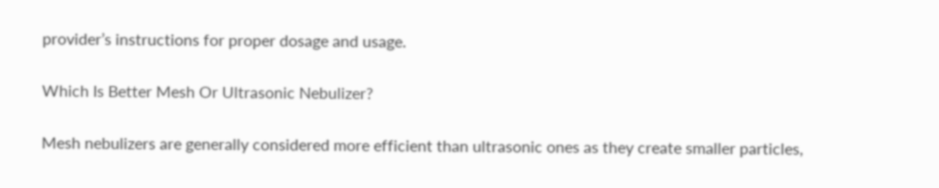provider’s instructions for proper dosage and usage.

Which Is Better Mesh Or Ultrasonic Nebulizer?

Mesh nebulizers are generally considered more efficient than ultrasonic ones as they create smaller particles,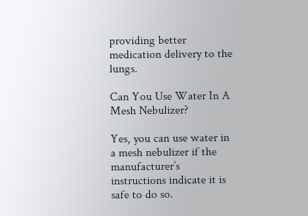providing better medication delivery to the lungs.

Can You Use Water In A Mesh Nebulizer?

Yes, you can use water in a mesh nebulizer if the manufacturer’s instructions indicate it is safe to do so.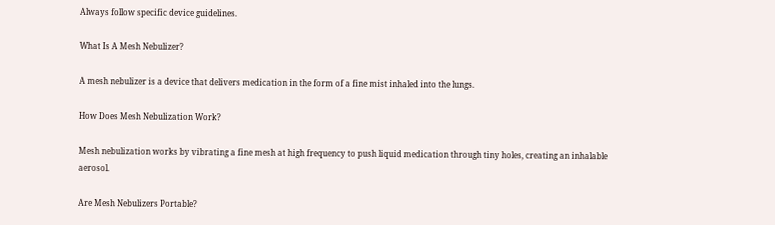Always follow specific device guidelines.

What Is A Mesh Nebulizer?

A mesh nebulizer is a device that delivers medication in the form of a fine mist inhaled into the lungs.

How Does Mesh Nebulization Work?

Mesh nebulization works by vibrating a fine mesh at high frequency to push liquid medication through tiny holes, creating an inhalable aerosol.

Are Mesh Nebulizers Portable?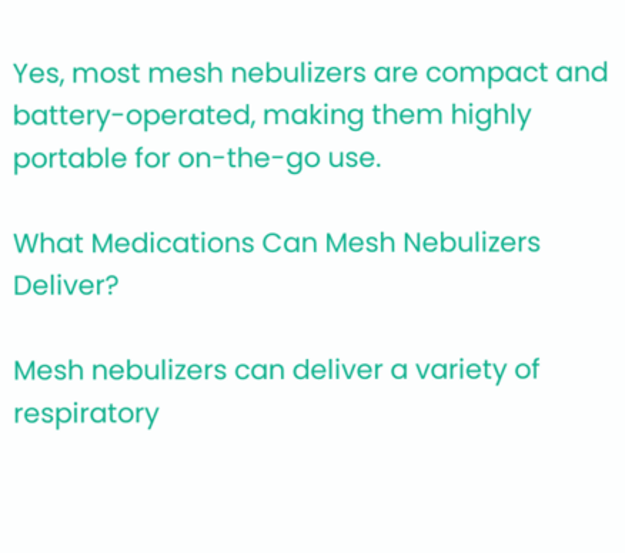Yes, most mesh nebulizers are compact and battery-operated, making them highly portable for on-the-go use.

What Medications Can Mesh Nebulizers Deliver?

Mesh nebulizers can deliver a variety of respiratory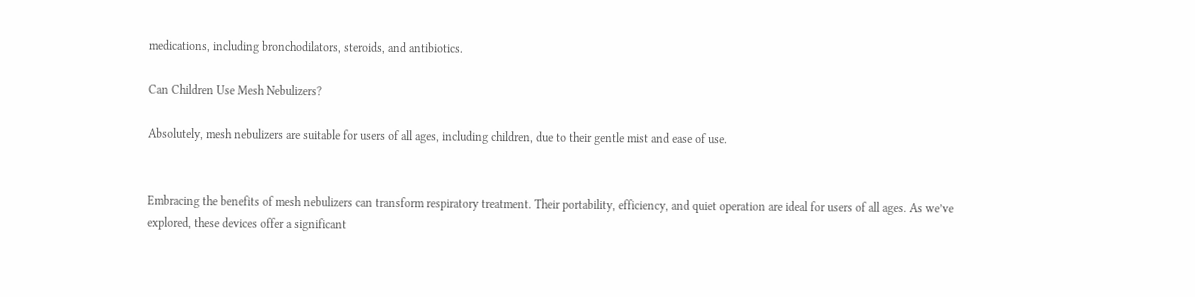medications, including bronchodilators, steroids, and antibiotics.

Can Children Use Mesh Nebulizers?

Absolutely, mesh nebulizers are suitable for users of all ages, including children, due to their gentle mist and ease of use.


Embracing the benefits of mesh nebulizers can transform respiratory treatment. Their portability, efficiency, and quiet operation are ideal for users of all ages. As we’ve explored, these devices offer a significant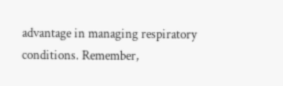advantage in managing respiratory conditions. Remember,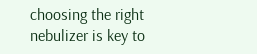choosing the right nebulizer is key to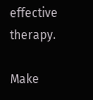effective therapy.

Make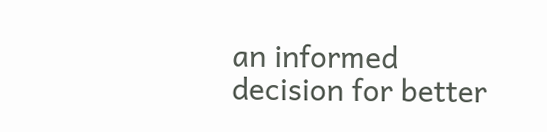an informed decision for better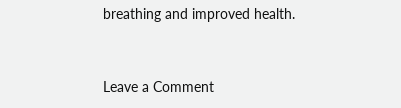breathing and improved health.


Leave a Comment